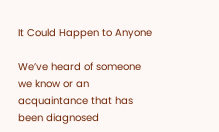It Could Happen to Anyone

We’ve heard of someone we know or an acquaintance that has been diagnosed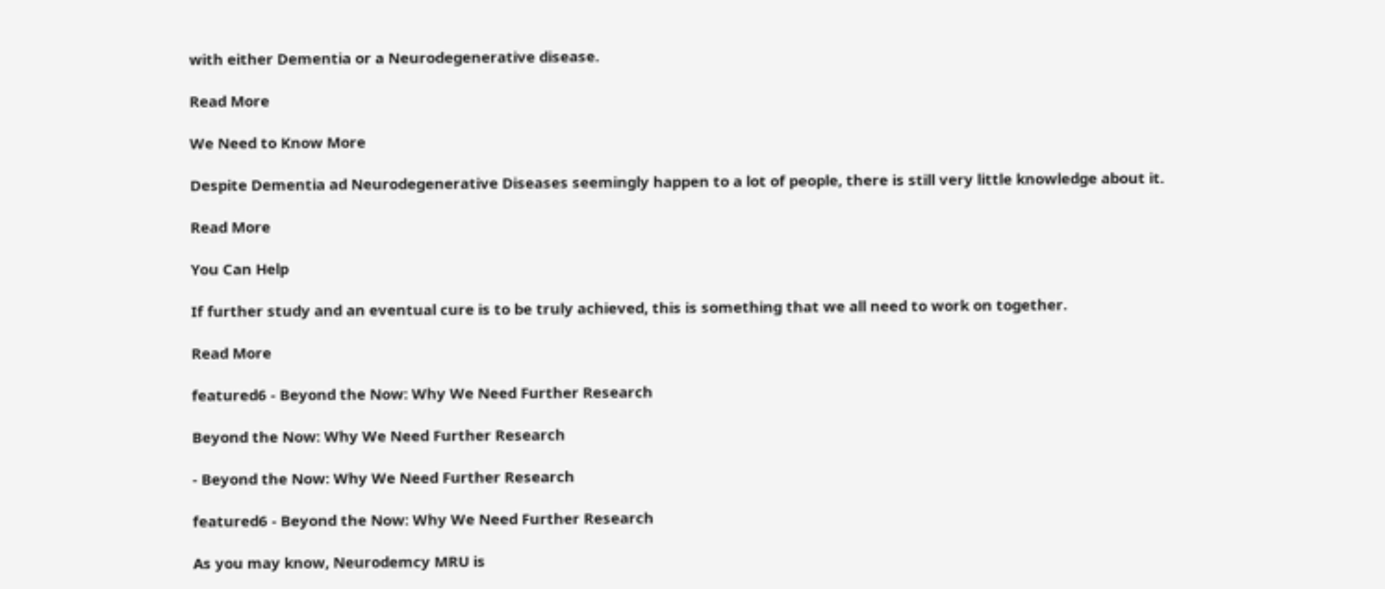with either Dementia or a Neurodegenerative disease.

Read More

We Need to Know More

Despite Dementia ad Neurodegenerative Diseases seemingly happen to a lot of people, there is still very little knowledge about it.

Read More

You Can Help

If further study and an eventual cure is to be truly achieved, this is something that we all need to work on together.

Read More

featured6 - Beyond the Now: Why We Need Further Research

Beyond the Now: Why We Need Further Research

- Beyond the Now: Why We Need Further Research

featured6 - Beyond the Now: Why We Need Further Research

As you may know, Neurodemcy MRU is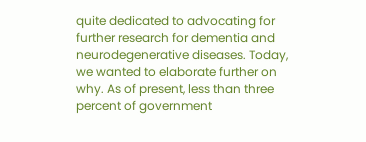quite dedicated to advocating for further research for dementia and neurodegenerative diseases. Today, we wanted to elaborate further on why. As of present, less than three percent of government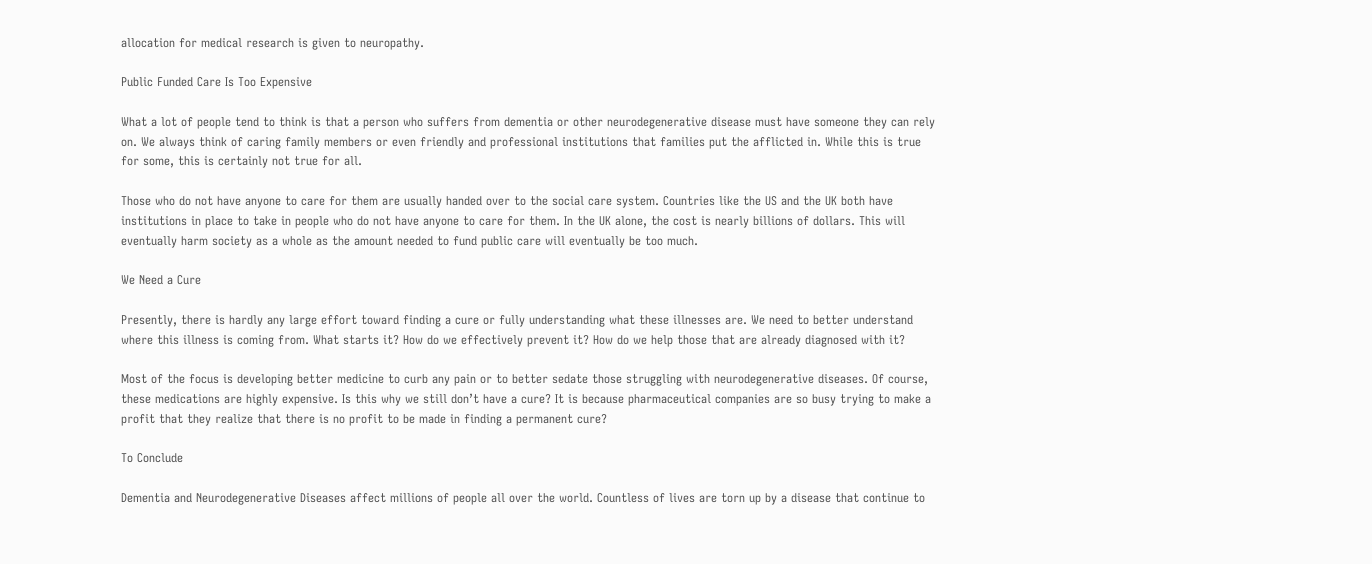allocation for medical research is given to neuropathy.

Public Funded Care Is Too Expensive

What a lot of people tend to think is that a person who suffers from dementia or other neurodegenerative disease must have someone they can rely on. We always think of caring family members or even friendly and professional institutions that families put the afflicted in. While this is true for some, this is certainly not true for all.

Those who do not have anyone to care for them are usually handed over to the social care system. Countries like the US and the UK both have institutions in place to take in people who do not have anyone to care for them. In the UK alone, the cost is nearly billions of dollars. This will eventually harm society as a whole as the amount needed to fund public care will eventually be too much.

We Need a Cure

Presently, there is hardly any large effort toward finding a cure or fully understanding what these illnesses are. We need to better understand where this illness is coming from. What starts it? How do we effectively prevent it? How do we help those that are already diagnosed with it?

Most of the focus is developing better medicine to curb any pain or to better sedate those struggling with neurodegenerative diseases. Of course, these medications are highly expensive. Is this why we still don’t have a cure? It is because pharmaceutical companies are so busy trying to make a profit that they realize that there is no profit to be made in finding a permanent cure?

To Conclude

Dementia and Neurodegenerative Diseases affect millions of people all over the world. Countless of lives are torn up by a disease that continue to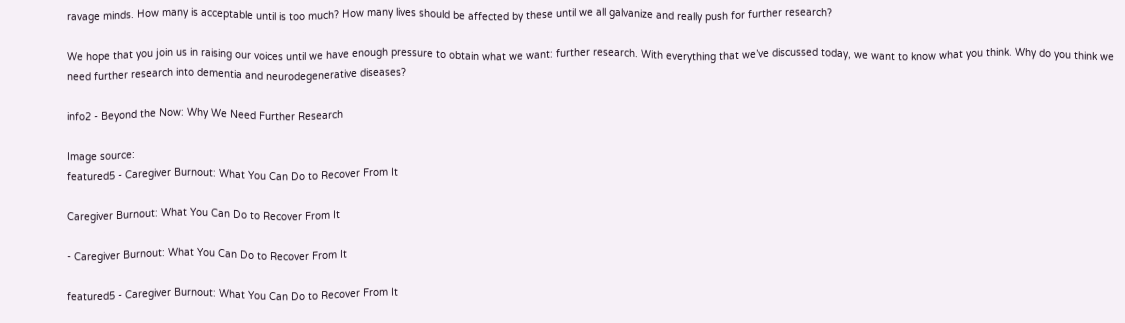ravage minds. How many is acceptable until is too much? How many lives should be affected by these until we all galvanize and really push for further research?

We hope that you join us in raising our voices until we have enough pressure to obtain what we want: further research. With everything that we’ve discussed today, we want to know what you think. Why do you think we need further research into dementia and neurodegenerative diseases?

info2 - Beyond the Now: Why We Need Further Research

Image source:
featured5 - Caregiver Burnout: What You Can Do to Recover From It

Caregiver Burnout: What You Can Do to Recover From It

- Caregiver Burnout: What You Can Do to Recover From It

featured5 - Caregiver Burnout: What You Can Do to Recover From It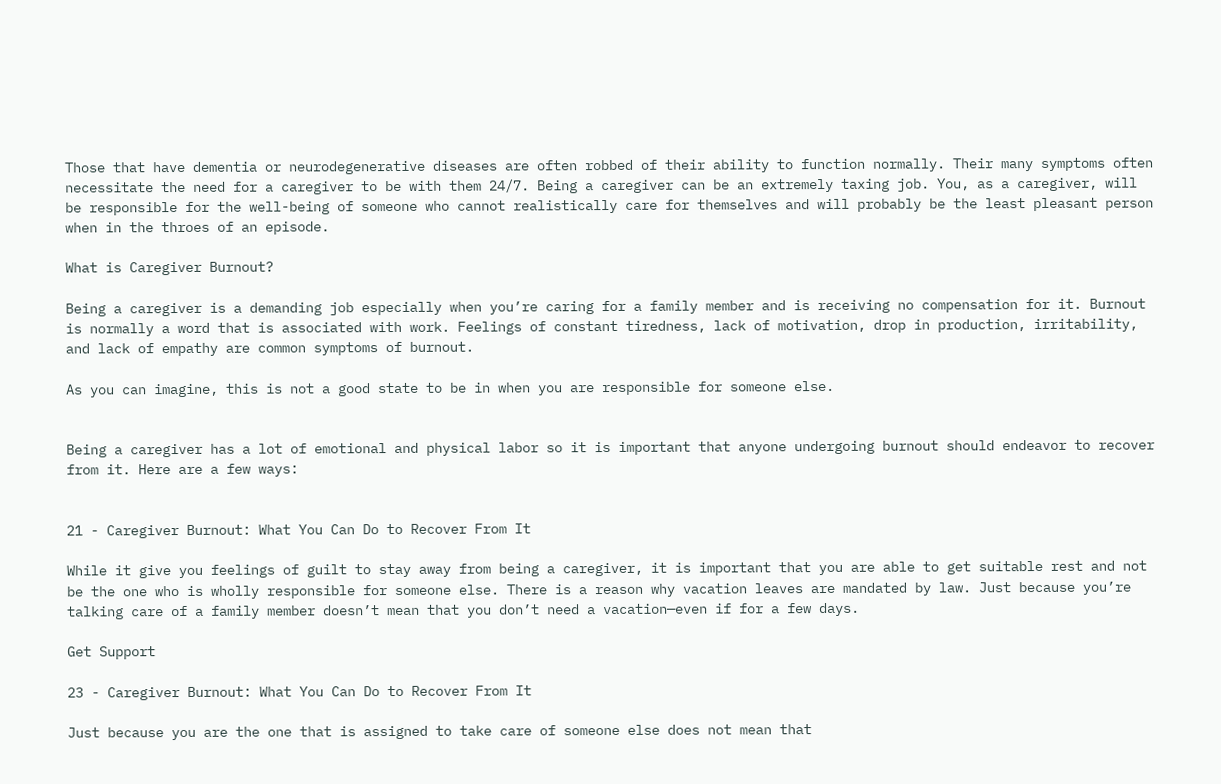Those that have dementia or neurodegenerative diseases are often robbed of their ability to function normally. Their many symptoms often necessitate the need for a caregiver to be with them 24/7. Being a caregiver can be an extremely taxing job. You, as a caregiver, will be responsible for the well-being of someone who cannot realistically care for themselves and will probably be the least pleasant person when in the throes of an episode.

What is Caregiver Burnout?

Being a caregiver is a demanding job especially when you’re caring for a family member and is receiving no compensation for it. Burnout is normally a word that is associated with work. Feelings of constant tiredness, lack of motivation, drop in production, irritability, and lack of empathy are common symptoms of burnout.

As you can imagine, this is not a good state to be in when you are responsible for someone else.


Being a caregiver has a lot of emotional and physical labor so it is important that anyone undergoing burnout should endeavor to recover from it. Here are a few ways:


21 - Caregiver Burnout: What You Can Do to Recover From It

While it give you feelings of guilt to stay away from being a caregiver, it is important that you are able to get suitable rest and not be the one who is wholly responsible for someone else. There is a reason why vacation leaves are mandated by law. Just because you’re talking care of a family member doesn’t mean that you don’t need a vacation—even if for a few days.

Get Support

23 - Caregiver Burnout: What You Can Do to Recover From It

Just because you are the one that is assigned to take care of someone else does not mean that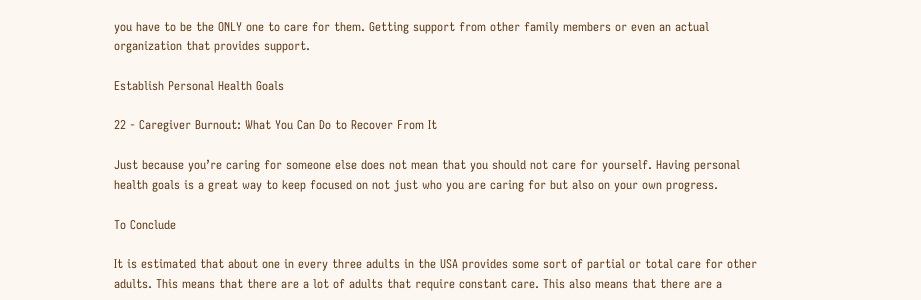you have to be the ONLY one to care for them. Getting support from other family members or even an actual organization that provides support.

Establish Personal Health Goals

22 - Caregiver Burnout: What You Can Do to Recover From It

Just because you’re caring for someone else does not mean that you should not care for yourself. Having personal health goals is a great way to keep focused on not just who you are caring for but also on your own progress.

To Conclude

It is estimated that about one in every three adults in the USA provides some sort of partial or total care for other adults. This means that there are a lot of adults that require constant care. This also means that there are a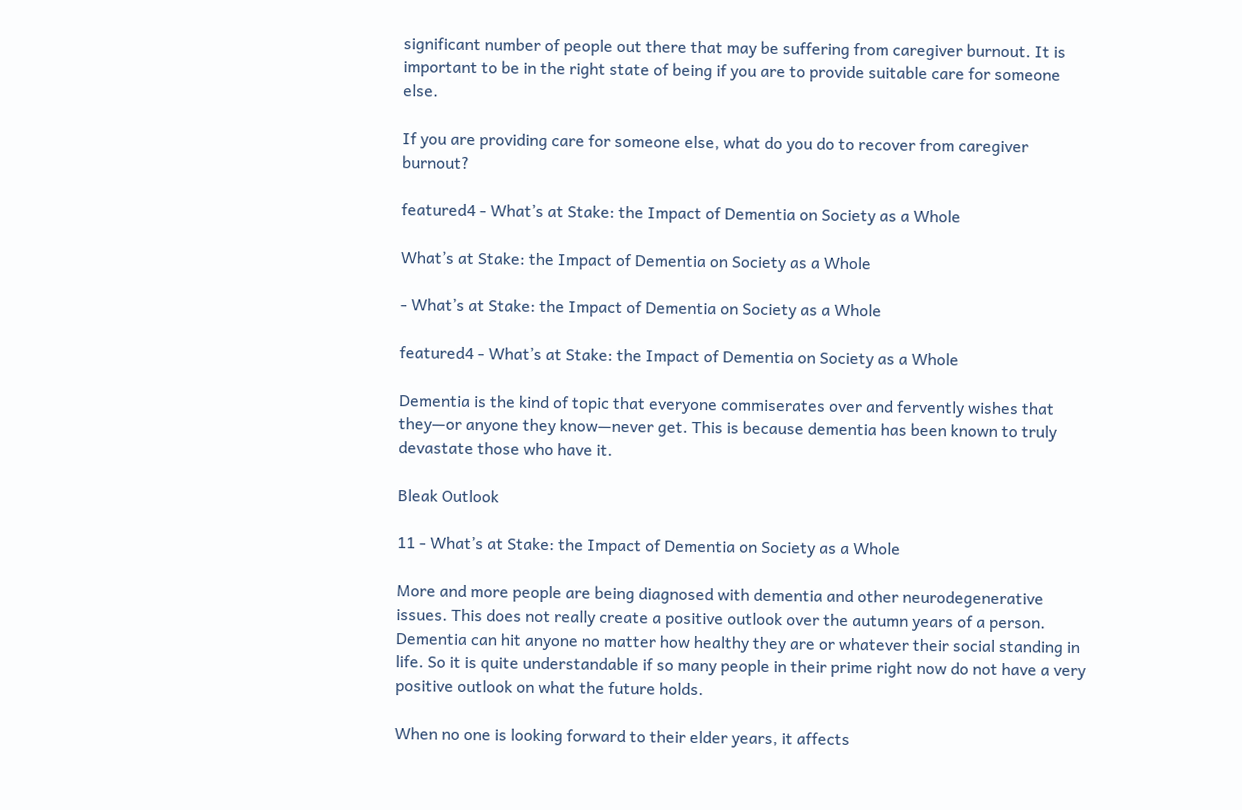significant number of people out there that may be suffering from caregiver burnout. It is important to be in the right state of being if you are to provide suitable care for someone else.

If you are providing care for someone else, what do you do to recover from caregiver burnout?

featured4 - What’s at Stake: the Impact of Dementia on Society as a Whole

What’s at Stake: the Impact of Dementia on Society as a Whole

- What’s at Stake: the Impact of Dementia on Society as a Whole

featured4 - What’s at Stake: the Impact of Dementia on Society as a Whole

Dementia is the kind of topic that everyone commiserates over and fervently wishes that they—or anyone they know—never get. This is because dementia has been known to truly devastate those who have it.

Bleak Outlook

11 - What’s at Stake: the Impact of Dementia on Society as a Whole

More and more people are being diagnosed with dementia and other neurodegenerative issues. This does not really create a positive outlook over the autumn years of a person. Dementia can hit anyone no matter how healthy they are or whatever their social standing in life. So it is quite understandable if so many people in their prime right now do not have a very positive outlook on what the future holds.

When no one is looking forward to their elder years, it affects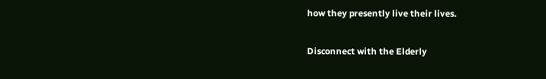how they presently live their lives.

Disconnect with the Elderly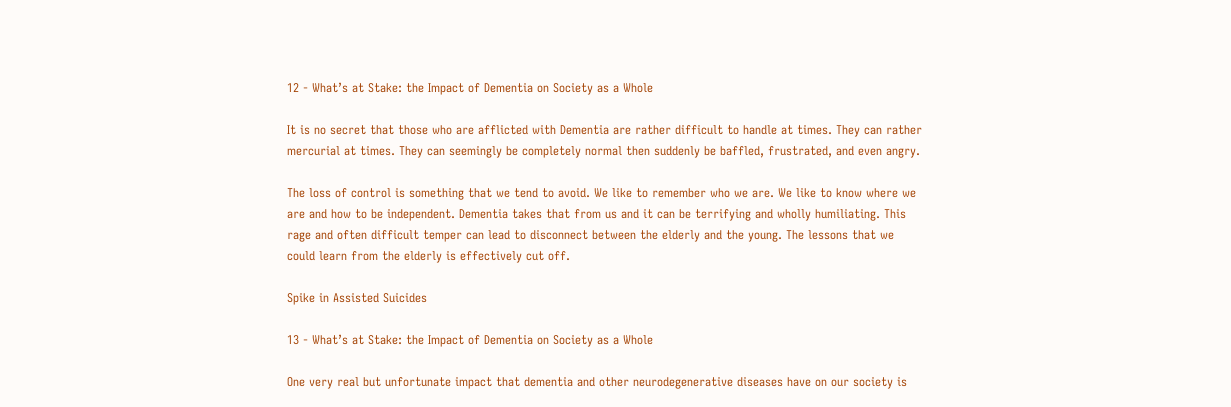12 - What’s at Stake: the Impact of Dementia on Society as a Whole

It is no secret that those who are afflicted with Dementia are rather difficult to handle at times. They can rather mercurial at times. They can seemingly be completely normal then suddenly be baffled, frustrated, and even angry.

The loss of control is something that we tend to avoid. We like to remember who we are. We like to know where we are and how to be independent. Dementia takes that from us and it can be terrifying and wholly humiliating. This rage and often difficult temper can lead to disconnect between the elderly and the young. The lessons that we could learn from the elderly is effectively cut off.

Spike in Assisted Suicides

13 - What’s at Stake: the Impact of Dementia on Society as a Whole

One very real but unfortunate impact that dementia and other neurodegenerative diseases have on our society is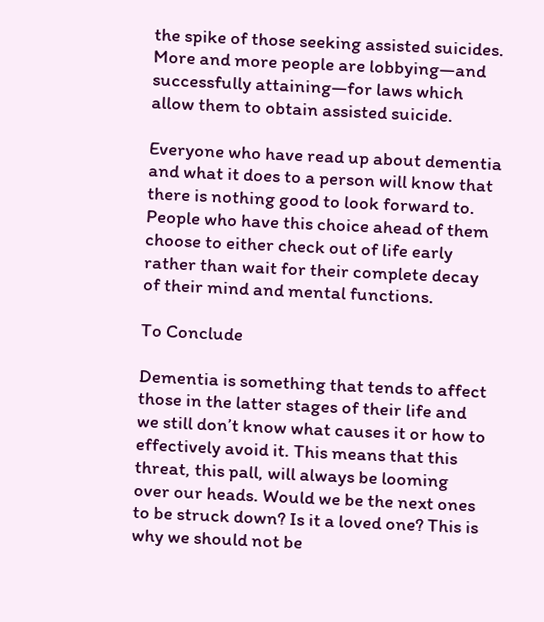the spike of those seeking assisted suicides. More and more people are lobbying—and successfully attaining—for laws which allow them to obtain assisted suicide.

Everyone who have read up about dementia and what it does to a person will know that there is nothing good to look forward to. People who have this choice ahead of them choose to either check out of life early rather than wait for their complete decay of their mind and mental functions.

To Conclude

Dementia is something that tends to affect those in the latter stages of their life and we still don’t know what causes it or how to effectively avoid it. This means that this threat, this pall, will always be looming over our heads. Would we be the next ones to be struck down? Is it a loved one? This is why we should not be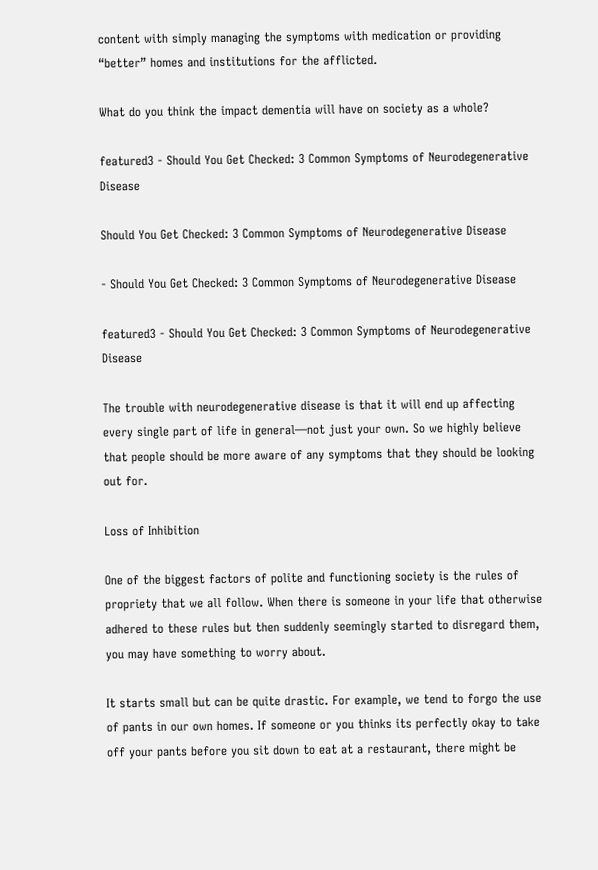content with simply managing the symptoms with medication or providing “better” homes and institutions for the afflicted.

What do you think the impact dementia will have on society as a whole?

featured3 - Should You Get Checked: 3 Common Symptoms of Neurodegenerative Disease

Should You Get Checked: 3 Common Symptoms of Neurodegenerative Disease

- Should You Get Checked: 3 Common Symptoms of Neurodegenerative Disease

featured3 - Should You Get Checked: 3 Common Symptoms of Neurodegenerative Disease

The trouble with neurodegenerative disease is that it will end up affecting every single part of life in general—not just your own. So we highly believe that people should be more aware of any symptoms that they should be looking out for.

Loss of Inhibition

One of the biggest factors of polite and functioning society is the rules of propriety that we all follow. When there is someone in your life that otherwise adhered to these rules but then suddenly seemingly started to disregard them, you may have something to worry about.

It starts small but can be quite drastic. For example, we tend to forgo the use of pants in our own homes. If someone or you thinks its perfectly okay to take off your pants before you sit down to eat at a restaurant, there might be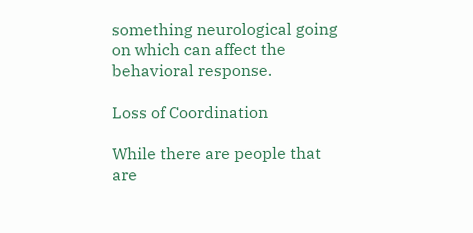something neurological going on which can affect the behavioral response.

Loss of Coordination

While there are people that are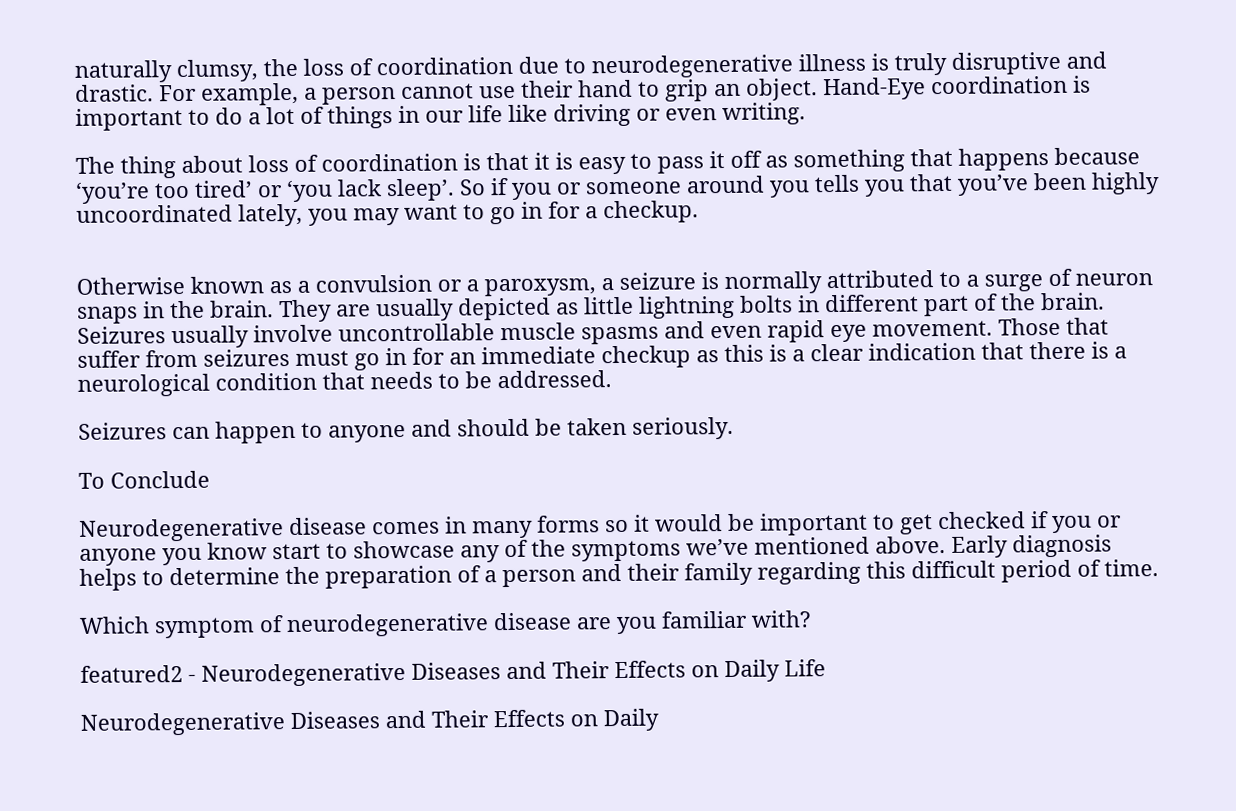naturally clumsy, the loss of coordination due to neurodegenerative illness is truly disruptive and drastic. For example, a person cannot use their hand to grip an object. Hand-Eye coordination is important to do a lot of things in our life like driving or even writing.

The thing about loss of coordination is that it is easy to pass it off as something that happens because ‘you’re too tired’ or ‘you lack sleep’. So if you or someone around you tells you that you’ve been highly uncoordinated lately, you may want to go in for a checkup.


Otherwise known as a convulsion or a paroxysm, a seizure is normally attributed to a surge of neuron snaps in the brain. They are usually depicted as little lightning bolts in different part of the brain. Seizures usually involve uncontrollable muscle spasms and even rapid eye movement. Those that suffer from seizures must go in for an immediate checkup as this is a clear indication that there is a neurological condition that needs to be addressed.

Seizures can happen to anyone and should be taken seriously.

To Conclude

Neurodegenerative disease comes in many forms so it would be important to get checked if you or anyone you know start to showcase any of the symptoms we’ve mentioned above. Early diagnosis helps to determine the preparation of a person and their family regarding this difficult period of time.

Which symptom of neurodegenerative disease are you familiar with?

featured2 - Neurodegenerative Diseases and Their Effects on Daily Life

Neurodegenerative Diseases and Their Effects on Daily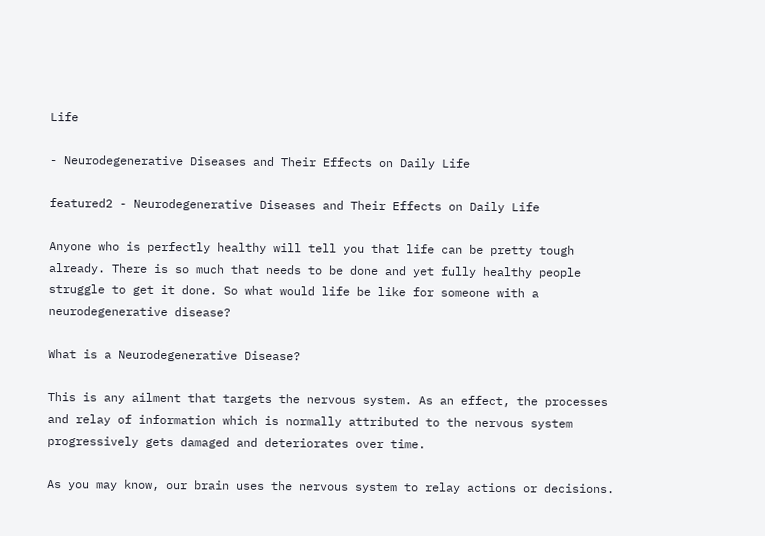Life

- Neurodegenerative Diseases and Their Effects on Daily Life

featured2 - Neurodegenerative Diseases and Their Effects on Daily Life

Anyone who is perfectly healthy will tell you that life can be pretty tough already. There is so much that needs to be done and yet fully healthy people struggle to get it done. So what would life be like for someone with a neurodegenerative disease?

What is a Neurodegenerative Disease?

This is any ailment that targets the nervous system. As an effect, the processes and relay of information which is normally attributed to the nervous system progressively gets damaged and deteriorates over time.

As you may know, our brain uses the nervous system to relay actions or decisions.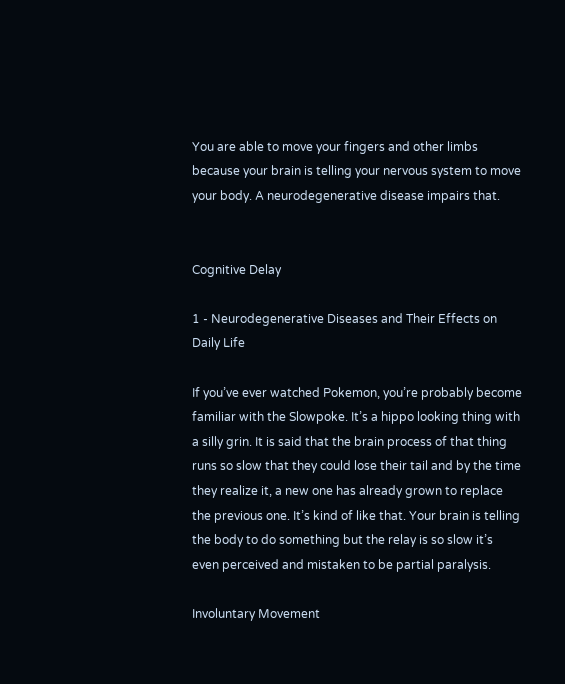You are able to move your fingers and other limbs because your brain is telling your nervous system to move your body. A neurodegenerative disease impairs that.


Cognitive Delay

1 - Neurodegenerative Diseases and Their Effects on Daily Life

If you’ve ever watched Pokemon, you’re probably become familiar with the Slowpoke. It’s a hippo looking thing with a silly grin. It is said that the brain process of that thing runs so slow that they could lose their tail and by the time they realize it, a new one has already grown to replace the previous one. It’s kind of like that. Your brain is telling the body to do something but the relay is so slow it’s even perceived and mistaken to be partial paralysis.

Involuntary Movement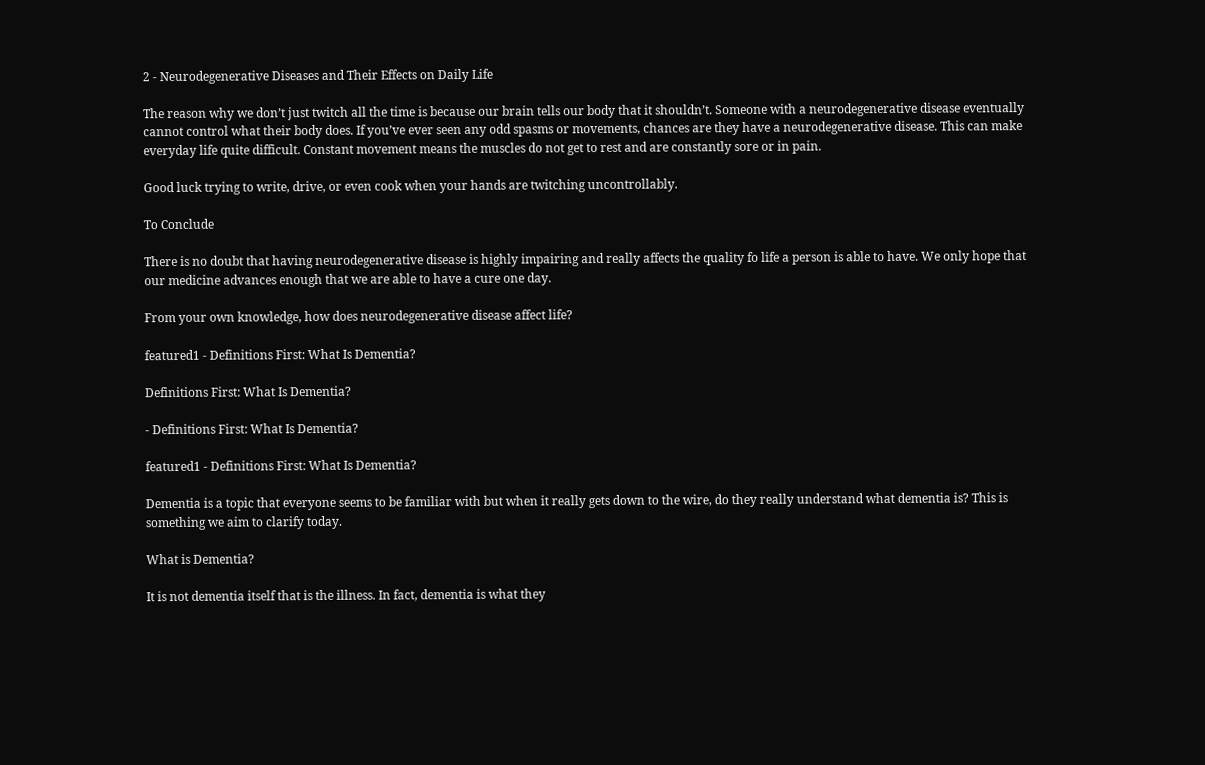2 - Neurodegenerative Diseases and Their Effects on Daily Life

The reason why we don’t just twitch all the time is because our brain tells our body that it shouldn’t. Someone with a neurodegenerative disease eventually cannot control what their body does. If you’ve ever seen any odd spasms or movements, chances are they have a neurodegenerative disease. This can make everyday life quite difficult. Constant movement means the muscles do not get to rest and are constantly sore or in pain.

Good luck trying to write, drive, or even cook when your hands are twitching uncontrollably.

To Conclude

There is no doubt that having neurodegenerative disease is highly impairing and really affects the quality fo life a person is able to have. We only hope that our medicine advances enough that we are able to have a cure one day.

From your own knowledge, how does neurodegenerative disease affect life?

featured1 - Definitions First: What Is Dementia?

Definitions First: What Is Dementia?

- Definitions First: What Is Dementia?

featured1 - Definitions First: What Is Dementia?

Dementia is a topic that everyone seems to be familiar with but when it really gets down to the wire, do they really understand what dementia is? This is something we aim to clarify today.

What is Dementia?

It is not dementia itself that is the illness. In fact, dementia is what they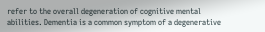refer to the overall degeneration of cognitive mental abilities. Dementia is a common symptom of a degenerative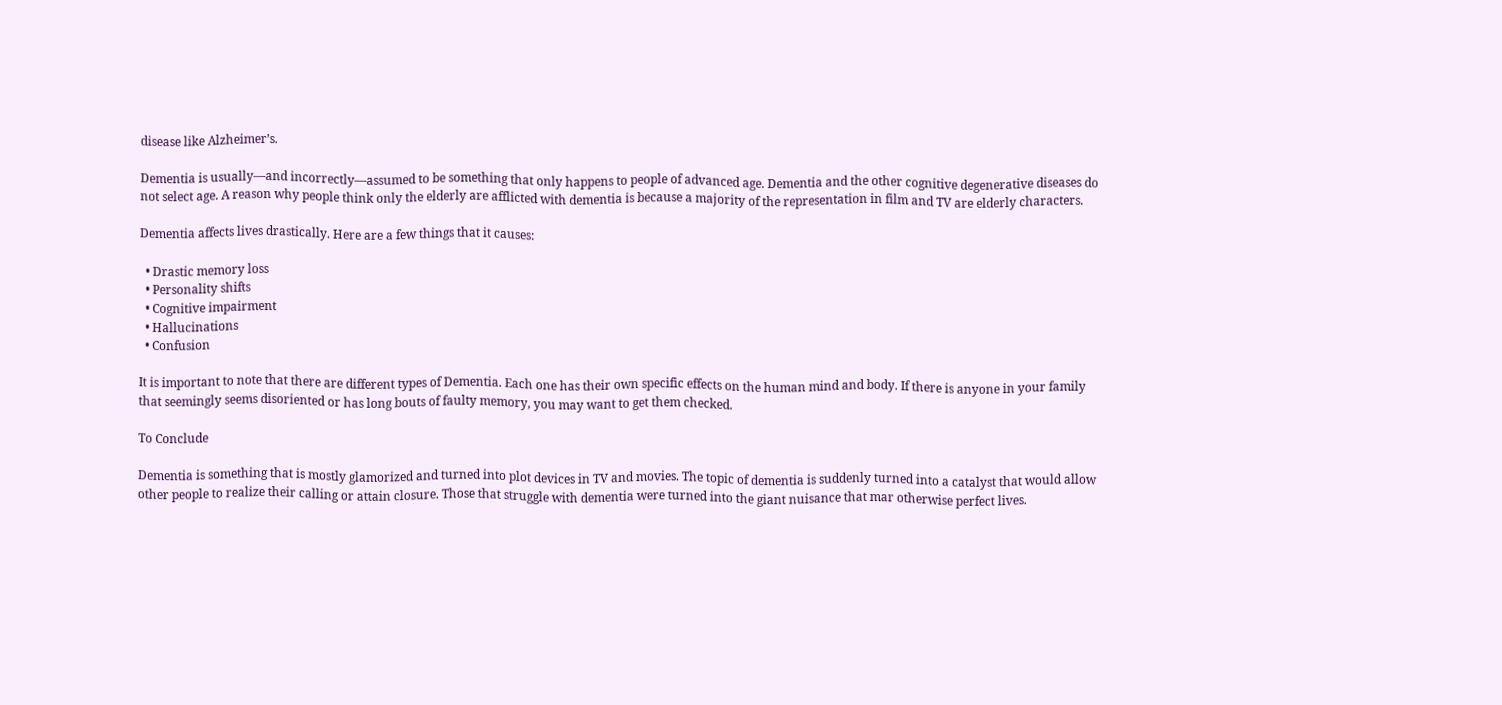disease like Alzheimer’s.

Dementia is usually—and incorrectly—assumed to be something that only happens to people of advanced age. Dementia and the other cognitive degenerative diseases do not select age. A reason why people think only the elderly are afflicted with dementia is because a majority of the representation in film and TV are elderly characters.

Dementia affects lives drastically. Here are a few things that it causes:

  • Drastic memory loss
  • Personality shifts
  • Cognitive impairment
  • Hallucinations
  • Confusion

It is important to note that there are different types of Dementia. Each one has their own specific effects on the human mind and body. If there is anyone in your family that seemingly seems disoriented or has long bouts of faulty memory, you may want to get them checked.

To Conclude

Dementia is something that is mostly glamorized and turned into plot devices in TV and movies. The topic of dementia is suddenly turned into a catalyst that would allow other people to realize their calling or attain closure. Those that struggle with dementia were turned into the giant nuisance that mar otherwise perfect lives.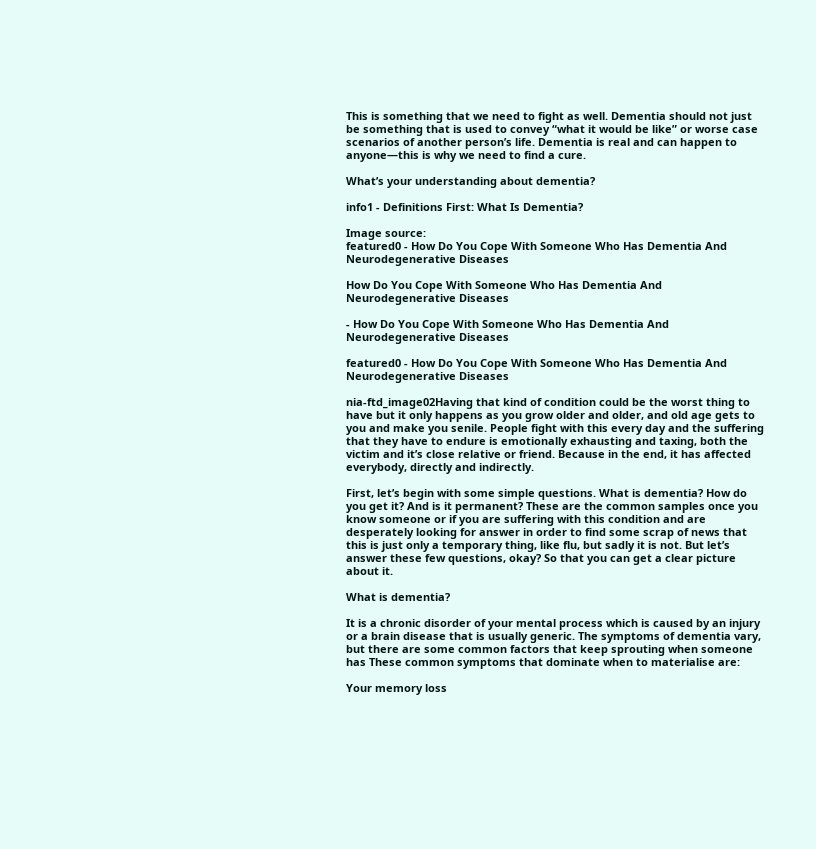This is something that we need to fight as well. Dementia should not just be something that is used to convey “what it would be like” or worse case scenarios of another person’s life. Dementia is real and can happen to anyone—this is why we need to find a cure.

What’s your understanding about dementia?

info1 - Definitions First: What Is Dementia?

Image source:
featured0 - How Do You Cope With Someone Who Has Dementia And Neurodegenerative Diseases

How Do You Cope With Someone Who Has Dementia And Neurodegenerative Diseases

- How Do You Cope With Someone Who Has Dementia And Neurodegenerative Diseases

featured0 - How Do You Cope With Someone Who Has Dementia And Neurodegenerative Diseases

nia-ftd_image02Having that kind of condition could be the worst thing to have but it only happens as you grow older and older, and old age gets to you and make you senile. People fight with this every day and the suffering that they have to endure is emotionally exhausting and taxing, both the victim and it’s close relative or friend. Because in the end, it has affected everybody, directly and indirectly.

First, let’s begin with some simple questions. What is dementia? How do you get it? And is it permanent? These are the common samples once you know someone or if you are suffering with this condition and are desperately looking for answer in order to find some scrap of news that this is just only a temporary thing, like flu, but sadly it is not. But let’s answer these few questions, okay? So that you can get a clear picture about it.

What is dementia?

It is a chronic disorder of your mental process which is caused by an injury or a brain disease that is usually generic. The symptoms of dementia vary, but there are some common factors that keep sprouting when someone has These common symptoms that dominate when to materialise are:

Your memory loss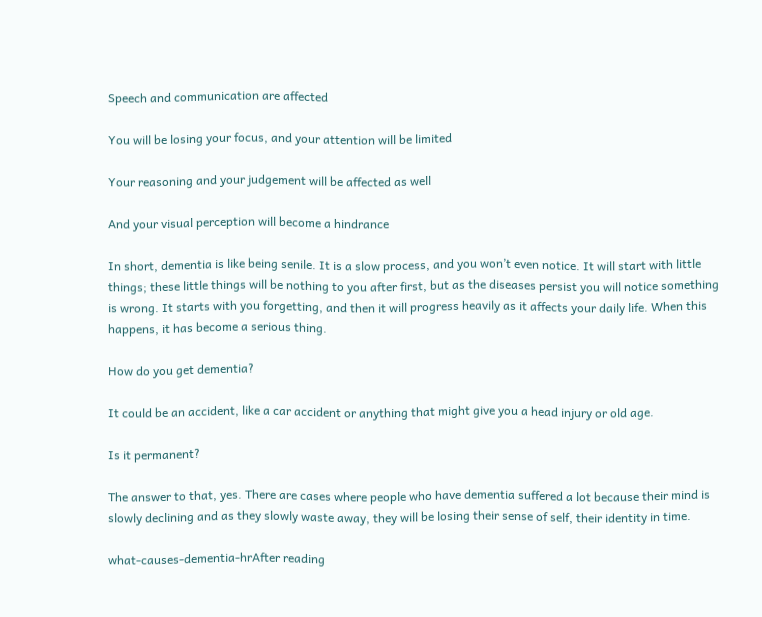Speech and communication are affected

You will be losing your focus, and your attention will be limited

Your reasoning and your judgement will be affected as well

And your visual perception will become a hindrance

In short, dementia is like being senile. It is a slow process, and you won’t even notice. It will start with little things; these little things will be nothing to you after first, but as the diseases persist you will notice something is wrong. It starts with you forgetting, and then it will progress heavily as it affects your daily life. When this happens, it has become a serious thing.

How do you get dementia?

It could be an accident, like a car accident or anything that might give you a head injury or old age.

Is it permanent?

The answer to that, yes. There are cases where people who have dementia suffered a lot because their mind is slowly declining and as they slowly waste away, they will be losing their sense of self, their identity in time.

what-causes-dementia-hrAfter reading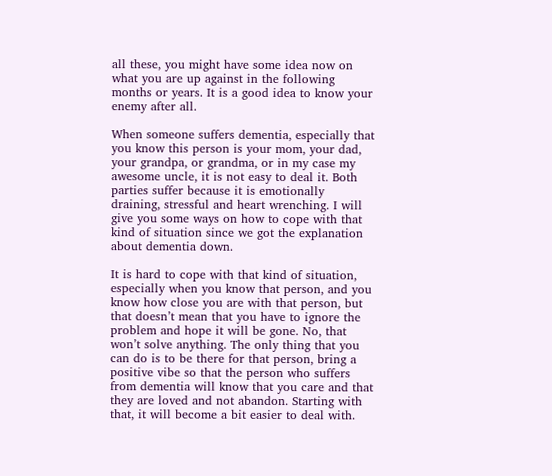all these, you might have some idea now on what you are up against in the following months or years. It is a good idea to know your enemy after all.

When someone suffers dementia, especially that you know this person is your mom, your dad, your grandpa, or grandma, or in my case my awesome uncle, it is not easy to deal it. Both parties suffer because it is emotionally draining, stressful and heart wrenching. I will give you some ways on how to cope with that kind of situation since we got the explanation about dementia down.

It is hard to cope with that kind of situation, especially when you know that person, and you know how close you are with that person, but that doesn’t mean that you have to ignore the problem and hope it will be gone. No, that won’t solve anything. The only thing that you can do is to be there for that person, bring a positive vibe so that the person who suffers from dementia will know that you care and that they are loved and not abandon. Starting with that, it will become a bit easier to deal with.